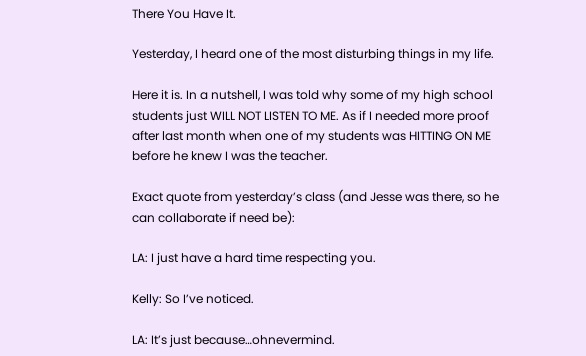There You Have It.

Yesterday, I heard one of the most disturbing things in my life.

Here it is. In a nutshell, I was told why some of my high school students just WILL NOT LISTEN TO ME. As if I needed more proof after last month when one of my students was HITTING ON ME before he knew I was the teacher.

Exact quote from yesterday’s class (and Jesse was there, so he can collaborate if need be):

LA: I just have a hard time respecting you.

Kelly: So I’ve noticed.

LA: It’s just because…ohnevermind.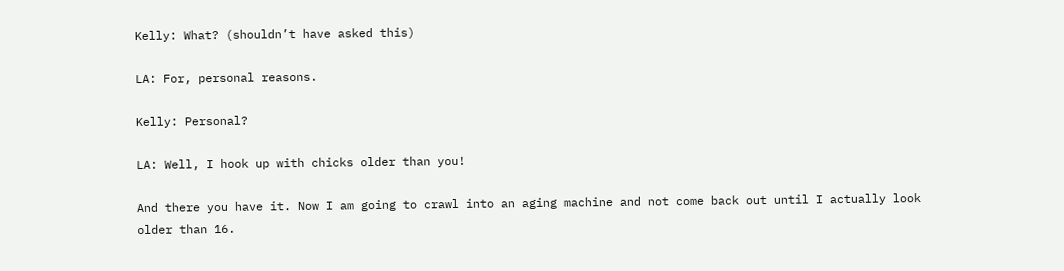Kelly: What? (shouldn’t have asked this)

LA: For, personal reasons.

Kelly: Personal?

LA: Well, I hook up with chicks older than you!

And there you have it. Now I am going to crawl into an aging machine and not come back out until I actually look older than 16.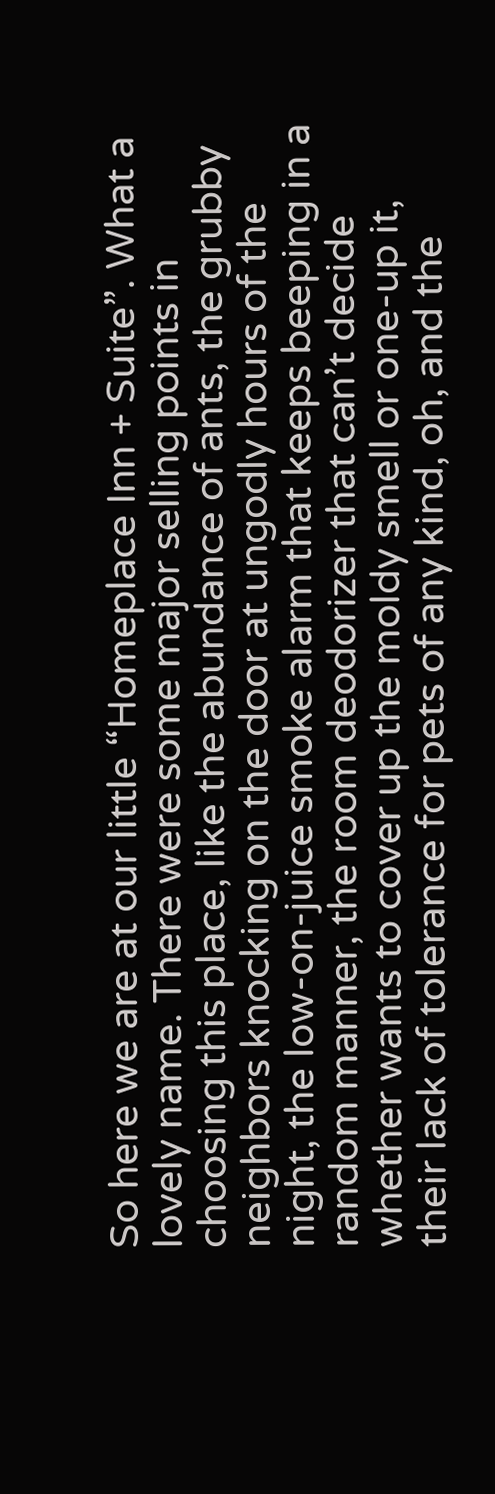So here we are at our little “Homeplace Inn + Suite”. What a lovely name. There were some major selling points in choosing this place, like the abundance of ants, the grubby neighbors knocking on the door at ungodly hours of the night, the low-on-juice smoke alarm that keeps beeping in a random manner, the room deodorizer that can’t decide whether wants to cover up the moldy smell or one-up it, their lack of tolerance for pets of any kind, oh, and the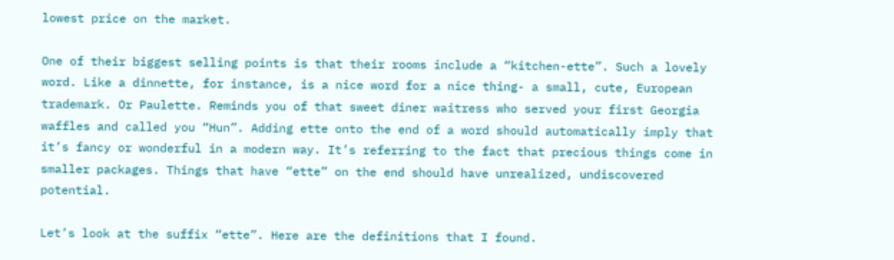lowest price on the market.

One of their biggest selling points is that their rooms include a “kitchen-ette”. Such a lovely word. Like a dinnette, for instance, is a nice word for a nice thing- a small, cute, European trademark. Or Paulette. Reminds you of that sweet diner waitress who served your first Georgia waffles and called you “Hun”. Adding ette onto the end of a word should automatically imply that it’s fancy or wonderful in a modern way. It’s referring to the fact that precious things come in smaller packages. Things that have “ette” on the end should have unrealized, undiscovered potential.

Let’s look at the suffix “ette”. Here are the definitions that I found.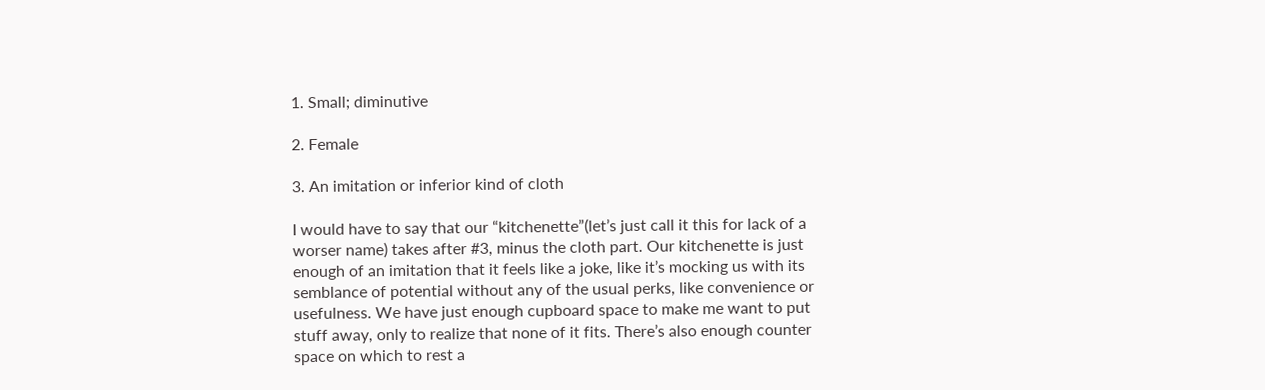1. Small; diminutive

2. Female

3. An imitation or inferior kind of cloth

I would have to say that our “kitchenette”(let’s just call it this for lack of a worser name) takes after #3, minus the cloth part. Our kitchenette is just enough of an imitation that it feels like a joke, like it’s mocking us with its semblance of potential without any of the usual perks, like convenience or usefulness. We have just enough cupboard space to make me want to put stuff away, only to realize that none of it fits. There’s also enough counter space on which to rest a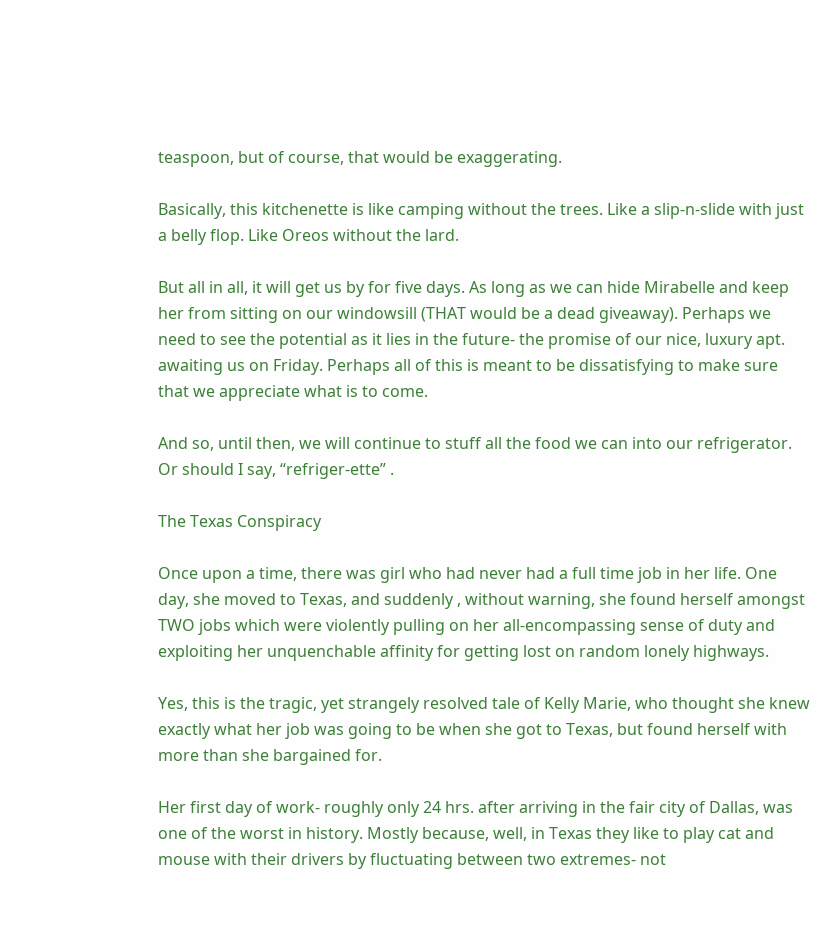teaspoon, but of course, that would be exaggerating.

Basically, this kitchenette is like camping without the trees. Like a slip-n-slide with just a belly flop. Like Oreos without the lard.

But all in all, it will get us by for five days. As long as we can hide Mirabelle and keep her from sitting on our windowsill (THAT would be a dead giveaway). Perhaps we need to see the potential as it lies in the future- the promise of our nice, luxury apt. awaiting us on Friday. Perhaps all of this is meant to be dissatisfying to make sure that we appreciate what is to come.

And so, until then, we will continue to stuff all the food we can into our refrigerator. Or should I say, “refriger-ette” .

The Texas Conspiracy

Once upon a time, there was girl who had never had a full time job in her life. One day, she moved to Texas, and suddenly , without warning, she found herself amongst TWO jobs which were violently pulling on her all-encompassing sense of duty and exploiting her unquenchable affinity for getting lost on random lonely highways.

Yes, this is the tragic, yet strangely resolved tale of Kelly Marie, who thought she knew exactly what her job was going to be when she got to Texas, but found herself with more than she bargained for.

Her first day of work- roughly only 24 hrs. after arriving in the fair city of Dallas, was one of the worst in history. Mostly because, well, in Texas they like to play cat and mouse with their drivers by fluctuating between two extremes- not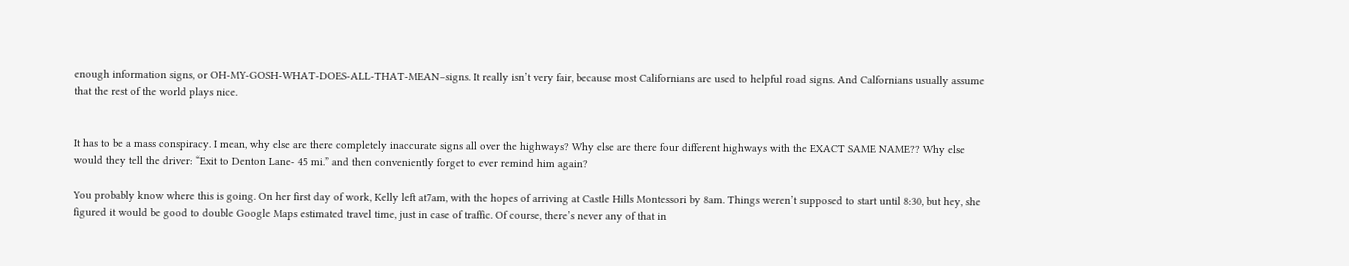enough information signs, or OH-MY-GOSH-WHAT-DOES-ALL-THAT-MEAN–signs. It really isn’t very fair, because most Californians are used to helpful road signs. And Calfornians usually assume that the rest of the world plays nice.


It has to be a mass conspiracy. I mean, why else are there completely inaccurate signs all over the highways? Why else are there four different highways with the EXACT SAME NAME?? Why else would they tell the driver: “Exit to Denton Lane- 45 mi.” and then conveniently forget to ever remind him again?

You probably know where this is going. On her first day of work, Kelly left at7am, with the hopes of arriving at Castle Hills Montessori by 8am. Things weren’t supposed to start until 8:30, but hey, she figured it would be good to double Google Maps estimated travel time, just in case of traffic. Of course, there’s never any of that in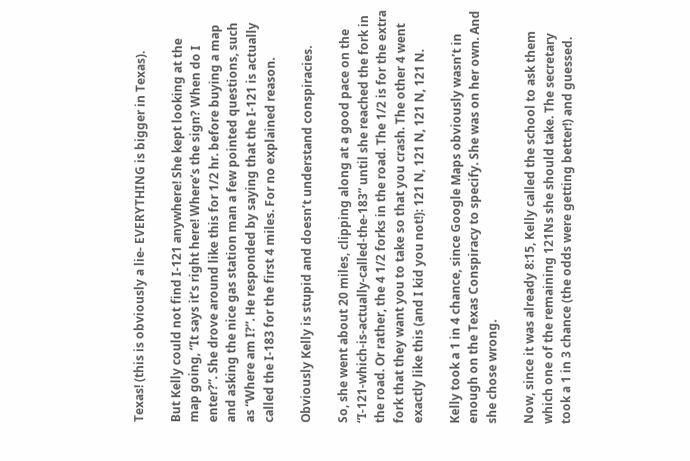Texas! (this is obviously a lie- EVERYTHING is bigger in Texas).

But Kelly could not find I-121 anywhere! She kept looking at the map going, “It says it’s right here! Where’s the sign? When do I enter?”. She drove around like this for 1/2 hr. before buying a map and asking the nice gas station man a few pointed questions, such as “Where am I?”. He responded by saying that the I-121 is actually called the I-183 for the first 4 miles. For no explained reason.

Obviously Kelly is stupid and doesn’t understand conspiracies.

So, she went about 20 miles, clipping along at a good pace on the “I-121-which-is-actually-called-the-183” until she reached the fork in the road. Or rather, the 4 1/2 forks in the road. The 1/2 is for the extra fork that they want you to take so that you crash. The other 4 went exactly like this (and I kid you not!): 121 N, 121 N, 121 N, 121 N.

Kelly took a 1 in 4 chance, since Google Maps obviously wasn’t in enough on the Texas Conspiracy to specify. She was on her own. And she chose wrong.

Now, since it was already 8:15, Kelly called the school to ask them which one of the remaining 121Ns she should take. The secretary took a 1 in 3 chance (the odds were getting better!) and guessed.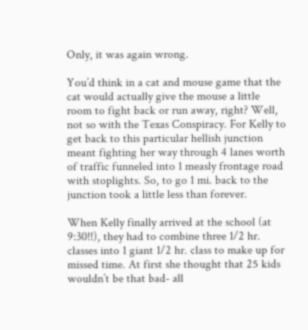Only, it was again wrong.

You’d think in a cat and mouse game that the cat would actually give the mouse a little room to fight back or run away, right? Well, not so with the Texas Conspiracy. For Kelly to get back to this particular hellish junction meant fighting her way through 4 lanes worth of traffic funneled into 1 measly frontage road with stoplights. So, to go 1 mi. back to the junction took a little less than forever.

When Kelly finally arrived at the school (at 9:30!!), they had to combine three 1/2 hr. classes into 1 giant 1/2 hr. class to make up for missed time. At first she thought that 25 kids wouldn’t be that bad- all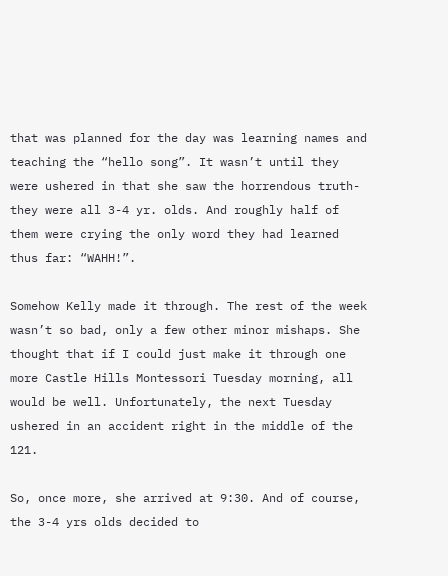that was planned for the day was learning names and teaching the “hello song”. It wasn’t until they were ushered in that she saw the horrendous truth- they were all 3-4 yr. olds. And roughly half of them were crying the only word they had learned thus far: “WAHH!”.

Somehow Kelly made it through. The rest of the week wasn’t so bad, only a few other minor mishaps. She thought that if I could just make it through one more Castle Hills Montessori Tuesday morning, all would be well. Unfortunately, the next Tuesday ushered in an accident right in the middle of the 121.

So, once more, she arrived at 9:30. And of course, the 3-4 yrs olds decided to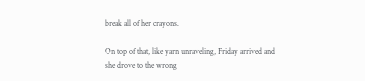break all of her crayons.

On top of that, like yarn unraveling, Friday arrived and she drove to the wrong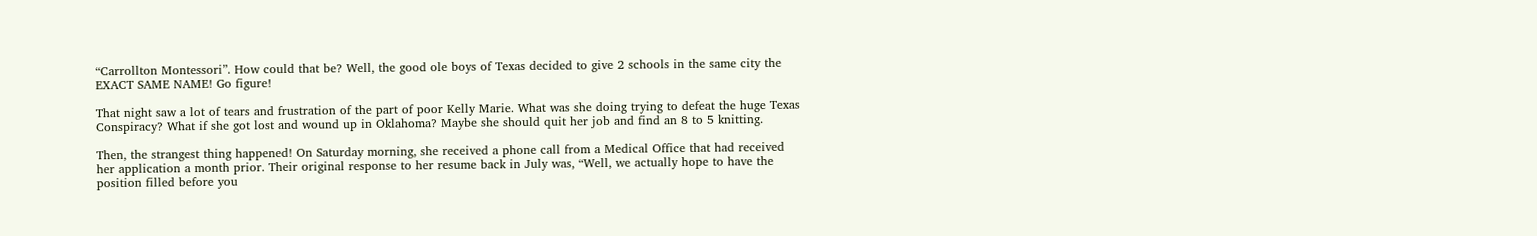“Carrollton Montessori”. How could that be? Well, the good ole boys of Texas decided to give 2 schools in the same city the EXACT SAME NAME! Go figure!

That night saw a lot of tears and frustration of the part of poor Kelly Marie. What was she doing trying to defeat the huge Texas Conspiracy? What if she got lost and wound up in Oklahoma? Maybe she should quit her job and find an 8 to 5 knitting.

Then, the strangest thing happened! On Saturday morning, she received a phone call from a Medical Office that had received her application a month prior. Their original response to her resume back in July was, “Well, we actually hope to have the position filled before you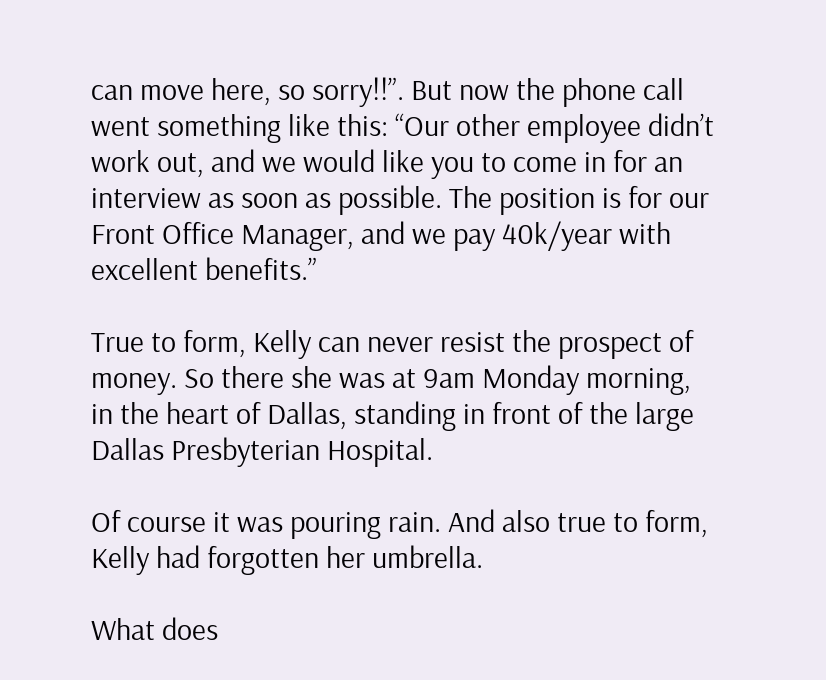can move here, so sorry!!”. But now the phone call went something like this: “Our other employee didn’t work out, and we would like you to come in for an interview as soon as possible. The position is for our Front Office Manager, and we pay 40k/year with excellent benefits.”

True to form, Kelly can never resist the prospect of money. So there she was at 9am Monday morning, in the heart of Dallas, standing in front of the large Dallas Presbyterian Hospital.

Of course it was pouring rain. And also true to form, Kelly had forgotten her umbrella.

What does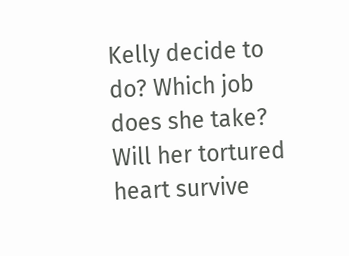Kelly decide to do? Which job does she take? Will her tortured heart survive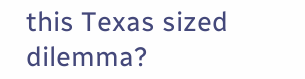this Texas sized dilemma?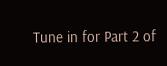Tune in for Part 2 of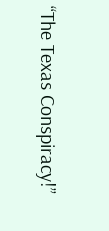“The Texas Conspiracy!”